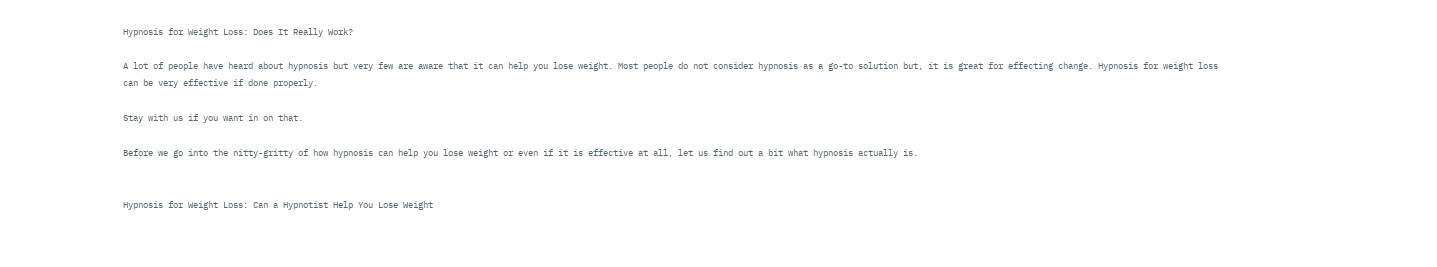Hypnosis for Weight Loss: Does It Really Work?

A lot of people have heard about hypnosis but very few are aware that it can help you lose weight. Most people do not consider hypnosis as a go-to solution but, it is great for effecting change. Hypnosis for weight loss can be very effective if done properly.

Stay with us if you want in on that.

Before we go into the nitty-gritty of how hypnosis can help you lose weight or even if it is effective at all, let us find out a bit what hypnosis actually is.


Hypnosis for Weight Loss: Can a Hypnotist Help You Lose Weight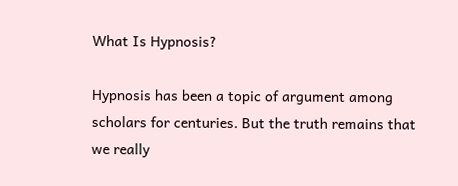What Is Hypnosis?

Hypnosis has been a topic of argument among scholars for centuries. But the truth remains that we really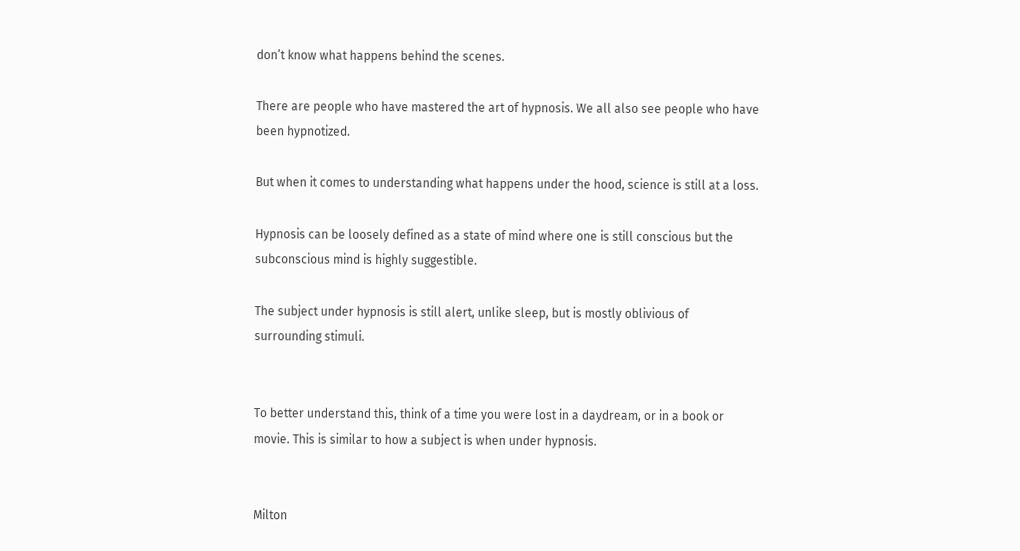don’t know what happens behind the scenes.

There are people who have mastered the art of hypnosis. We all also see people who have been hypnotized.

But when it comes to understanding what happens under the hood, science is still at a loss.

Hypnosis can be loosely defined as a state of mind where one is still conscious but the subconscious mind is highly suggestible.

The subject under hypnosis is still alert, unlike sleep, but is mostly oblivious of surrounding stimuli.


To better understand this, think of a time you were lost in a daydream, or in a book or movie. This is similar to how a subject is when under hypnosis.


Milton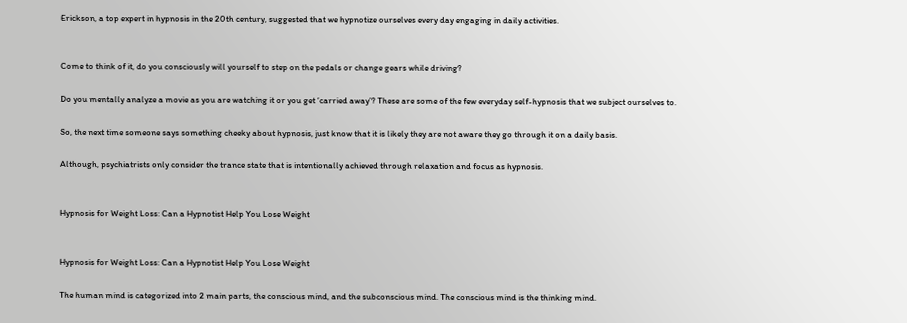Erickson, a top expert in hypnosis in the 20th century, suggested that we hypnotize ourselves every day engaging in daily activities.


Come to think of it, do you consciously will yourself to step on the pedals or change gears while driving?

Do you mentally analyze a movie as you are watching it or you get ‘carried away’? These are some of the few everyday self-hypnosis that we subject ourselves to.

So, the next time someone says something cheeky about hypnosis, just know that it is likely they are not aware they go through it on a daily basis.

Although, psychiatrists only consider the trance state that is intentionally achieved through relaxation and focus as hypnosis.


Hypnosis for Weight Loss: Can a Hypnotist Help You Lose Weight


Hypnosis for Weight Loss: Can a Hypnotist Help You Lose Weight

The human mind is categorized into 2 main parts, the conscious mind, and the subconscious mind. The conscious mind is the thinking mind.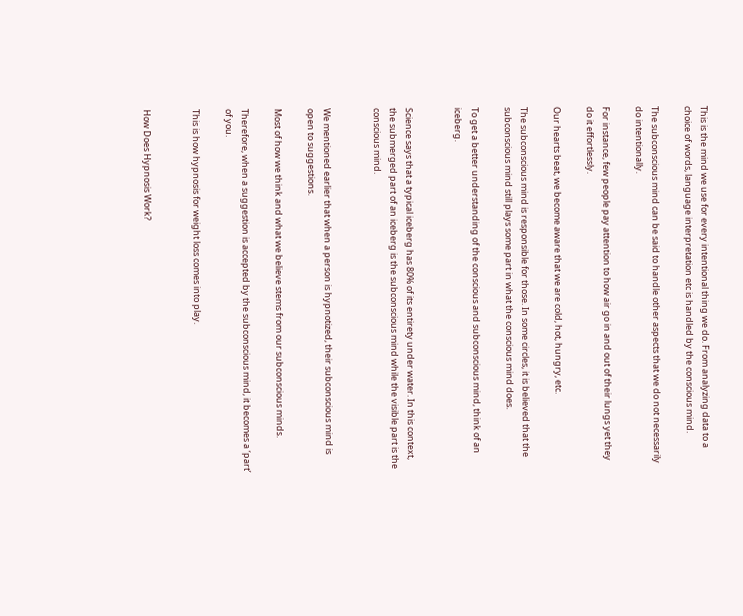This is the mind we use for every intentional thing we do. From analyzing data to a choice of words, language interpretation etc is handled by the conscious mind.

The subconscious mind can be said to handle other aspects that we do not necessarily do intentionally.

For instance, few people pay attention to how air go in and out of their lungs yet they do it effortlessly.

Our hearts beat, we become aware that we are cold, hot, hungry, etc.

The subconscious mind is responsible for those. In some circles, it is believed that the subconscious mind still plays some part in what the conscious mind does.

To get a better understanding of the conscious and subconscious mind, think of an iceberg.


Science says that a typical iceberg has 80% of its entirety under water. In this context, the submerged part of an iceberg is the subconscious mind while the visible part is the conscious mind.


We mentioned earlier that when a person is hypnotized, their subconscious mind is open to suggestions.

Most of how we think and what we believe stems from our subconscious minds.

Therefore, when a suggestion is accepted by the subconscious mind, it becomes a ‘part’ of you.

This is how hypnosis for weight loss comes into play.


How Does Hypnosis Work?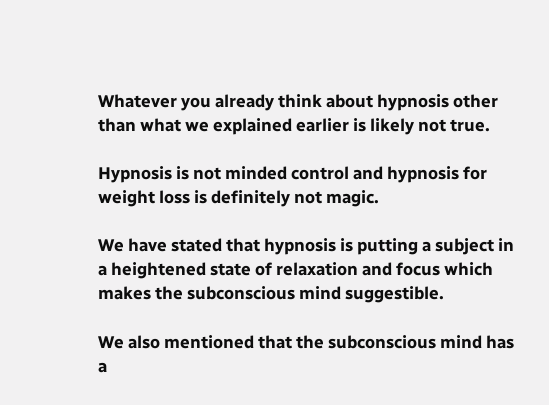Whatever you already think about hypnosis other than what we explained earlier is likely not true.

Hypnosis is not minded control and hypnosis for weight loss is definitely not magic.

We have stated that hypnosis is putting a subject in a heightened state of relaxation and focus which makes the subconscious mind suggestible.

We also mentioned that the subconscious mind has a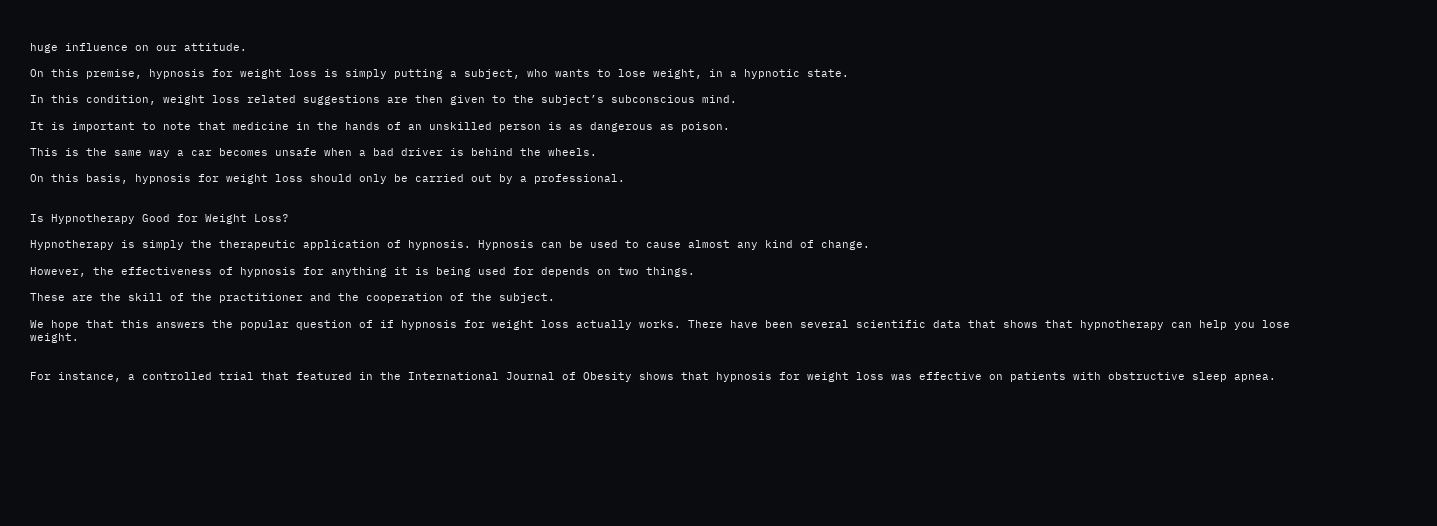huge influence on our attitude.

On this premise, hypnosis for weight loss is simply putting a subject, who wants to lose weight, in a hypnotic state.

In this condition, weight loss related suggestions are then given to the subject’s subconscious mind.

It is important to note that medicine in the hands of an unskilled person is as dangerous as poison.

This is the same way a car becomes unsafe when a bad driver is behind the wheels.

On this basis, hypnosis for weight loss should only be carried out by a professional.


Is Hypnotherapy Good for Weight Loss?

Hypnotherapy is simply the therapeutic application of hypnosis. Hypnosis can be used to cause almost any kind of change.

However, the effectiveness of hypnosis for anything it is being used for depends on two things.

These are the skill of the practitioner and the cooperation of the subject.

We hope that this answers the popular question of if hypnosis for weight loss actually works. There have been several scientific data that shows that hypnotherapy can help you lose weight.


For instance, a controlled trial that featured in the International Journal of Obesity shows that hypnosis for weight loss was effective on patients with obstructive sleep apnea.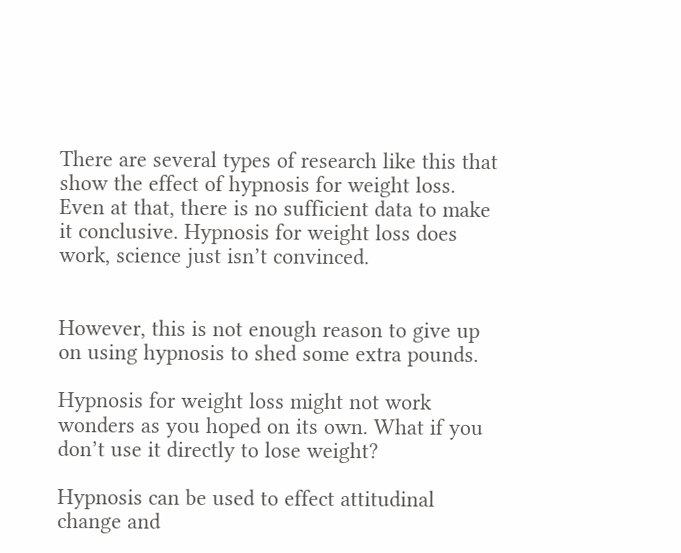There are several types of research like this that show the effect of hypnosis for weight loss. Even at that, there is no sufficient data to make it conclusive. Hypnosis for weight loss does work, science just isn’t convinced.


However, this is not enough reason to give up on using hypnosis to shed some extra pounds.

Hypnosis for weight loss might not work wonders as you hoped on its own. What if you don’t use it directly to lose weight?

Hypnosis can be used to effect attitudinal change and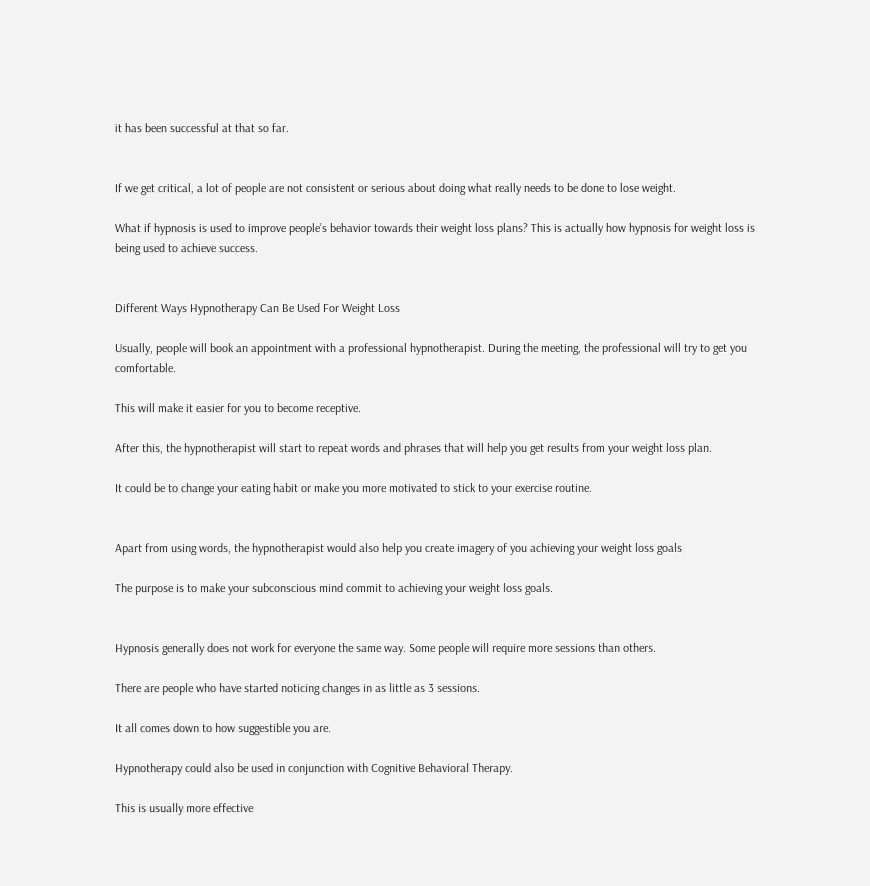it has been successful at that so far.


If we get critical, a lot of people are not consistent or serious about doing what really needs to be done to lose weight.

What if hypnosis is used to improve people’s behavior towards their weight loss plans? This is actually how hypnosis for weight loss is being used to achieve success.


Different Ways Hypnotherapy Can Be Used For Weight Loss

Usually, people will book an appointment with a professional hypnotherapist. During the meeting, the professional will try to get you comfortable.

This will make it easier for you to become receptive.

After this, the hypnotherapist will start to repeat words and phrases that will help you get results from your weight loss plan.

It could be to change your eating habit or make you more motivated to stick to your exercise routine.


Apart from using words, the hypnotherapist would also help you create imagery of you achieving your weight loss goals

The purpose is to make your subconscious mind commit to achieving your weight loss goals.


Hypnosis generally does not work for everyone the same way. Some people will require more sessions than others.

There are people who have started noticing changes in as little as 3 sessions.

It all comes down to how suggestible you are.

Hypnotherapy could also be used in conjunction with Cognitive Behavioral Therapy.

This is usually more effective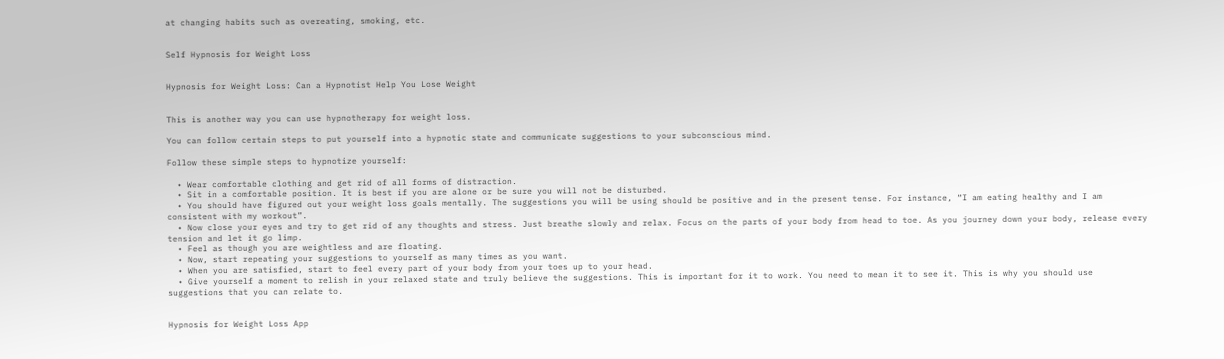at changing habits such as overeating, smoking, etc.


Self Hypnosis for Weight Loss


Hypnosis for Weight Loss: Can a Hypnotist Help You Lose Weight


This is another way you can use hypnotherapy for weight loss.

You can follow certain steps to put yourself into a hypnotic state and communicate suggestions to your subconscious mind.

Follow these simple steps to hypnotize yourself:

  • Wear comfortable clothing and get rid of all forms of distraction.
  • Sit in a comfortable position. It is best if you are alone or be sure you will not be disturbed.
  • You should have figured out your weight loss goals mentally. The suggestions you will be using should be positive and in the present tense. For instance, “I am eating healthy and I am consistent with my workout”.
  • Now close your eyes and try to get rid of any thoughts and stress. Just breathe slowly and relax. Focus on the parts of your body from head to toe. As you journey down your body, release every tension and let it go limp.
  • Feel as though you are weightless and are floating.
  • Now, start repeating your suggestions to yourself as many times as you want.
  • When you are satisfied, start to feel every part of your body from your toes up to your head.
  • Give yourself a moment to relish in your relaxed state and truly believe the suggestions. This is important for it to work. You need to mean it to see it. This is why you should use suggestions that you can relate to.


Hypnosis for Weight Loss App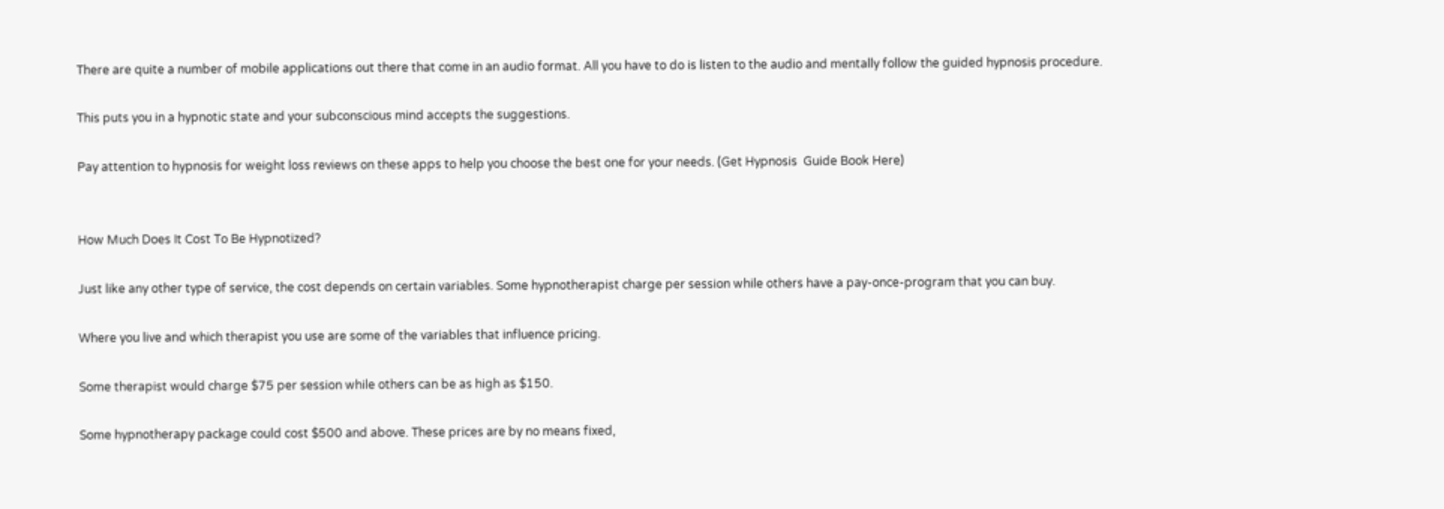There are quite a number of mobile applications out there that come in an audio format. All you have to do is listen to the audio and mentally follow the guided hypnosis procedure.

This puts you in a hypnotic state and your subconscious mind accepts the suggestions.

Pay attention to hypnosis for weight loss reviews on these apps to help you choose the best one for your needs. (Get Hypnosis  Guide Book Here)


How Much Does It Cost To Be Hypnotized?

Just like any other type of service, the cost depends on certain variables. Some hypnotherapist charge per session while others have a pay-once-program that you can buy.

Where you live and which therapist you use are some of the variables that influence pricing.

Some therapist would charge $75 per session while others can be as high as $150.

Some hypnotherapy package could cost $500 and above. These prices are by no means fixed,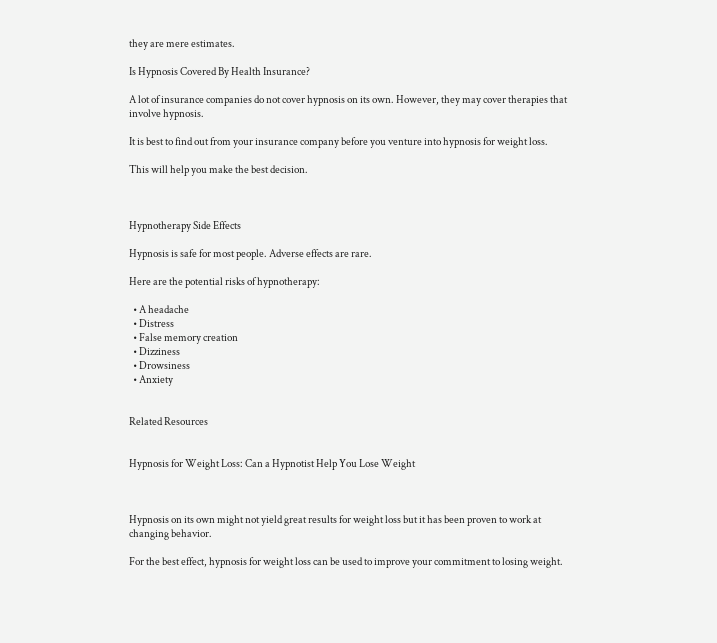they are mere estimates.

Is Hypnosis Covered By Health Insurance?

A lot of insurance companies do not cover hypnosis on its own. However, they may cover therapies that involve hypnosis.

It is best to find out from your insurance company before you venture into hypnosis for weight loss.

This will help you make the best decision.



Hypnotherapy Side Effects

Hypnosis is safe for most people. Adverse effects are rare.

Here are the potential risks of hypnotherapy:

  • A headache
  • Distress
  • False memory creation
  • Dizziness
  • Drowsiness
  • Anxiety


Related Resources


Hypnosis for Weight Loss: Can a Hypnotist Help You Lose Weight



Hypnosis on its own might not yield great results for weight loss but it has been proven to work at changing behavior.

For the best effect, hypnosis for weight loss can be used to improve your commitment to losing weight.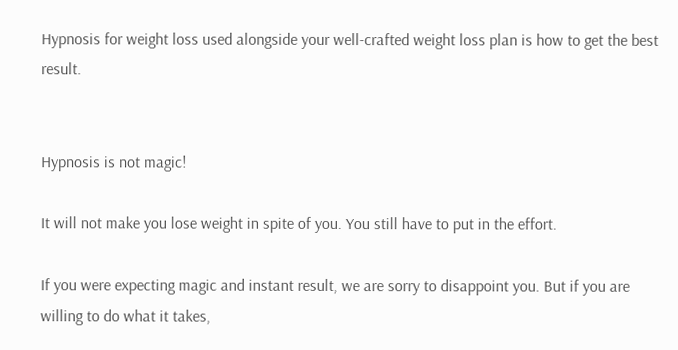Hypnosis for weight loss used alongside your well-crafted weight loss plan is how to get the best result.


Hypnosis is not magic!

It will not make you lose weight in spite of you. You still have to put in the effort.

If you were expecting magic and instant result, we are sorry to disappoint you. But if you are willing to do what it takes,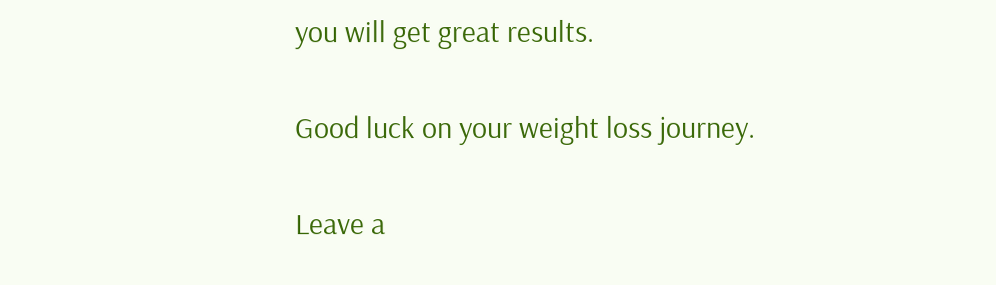you will get great results.

Good luck on your weight loss journey.

Leave a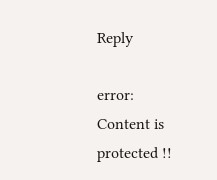Reply

error: Content is protected !!